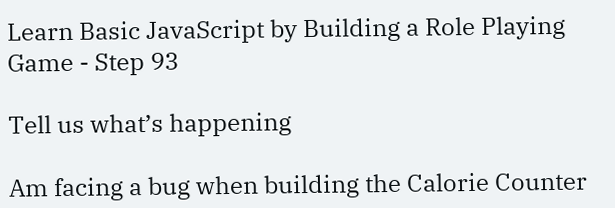Learn Basic JavaScript by Building a Role Playing Game - Step 93

Tell us what’s happening

Am facing a bug when building the Calorie Counter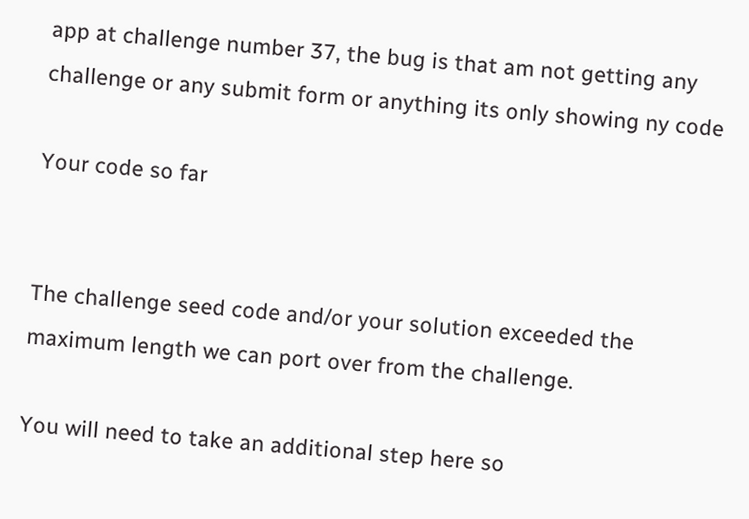app at challenge number 37, the bug is that am not getting any challenge or any submit form or anything its only showing ny code

Your code so far


The challenge seed code and/or your solution exceeded the maximum length we can port over from the challenge.

You will need to take an additional step here so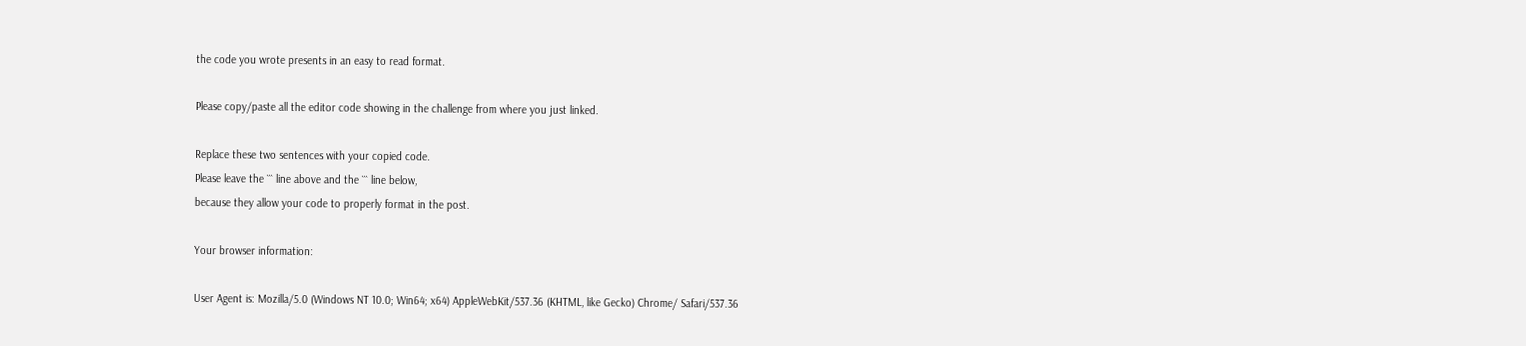the code you wrote presents in an easy to read format.

Please copy/paste all the editor code showing in the challenge from where you just linked.

Replace these two sentences with your copied code.
Please leave the ``` line above and the ``` line below,
because they allow your code to properly format in the post.

Your browser information:

User Agent is: Mozilla/5.0 (Windows NT 10.0; Win64; x64) AppleWebKit/537.36 (KHTML, like Gecko) Chrome/ Safari/537.36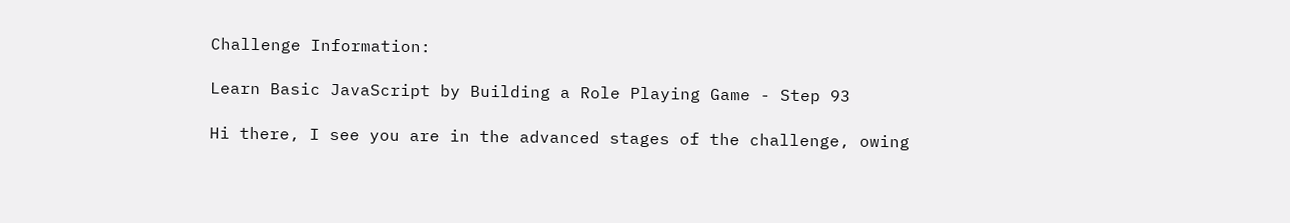Challenge Information:

Learn Basic JavaScript by Building a Role Playing Game - Step 93

Hi there, I see you are in the advanced stages of the challenge, owing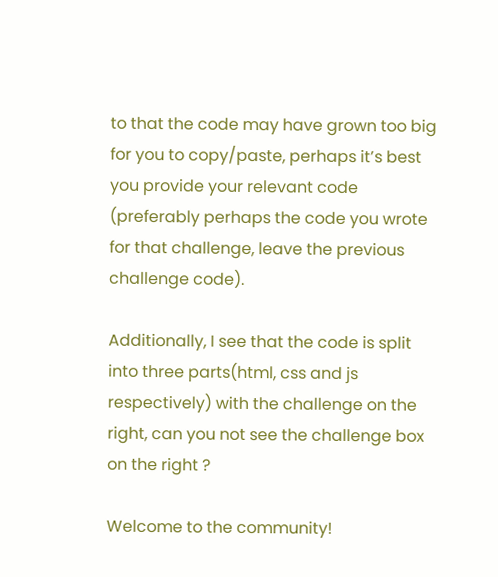to that the code may have grown too big for you to copy/paste, perhaps it’s best you provide your relevant code (preferably perhaps the code you wrote for that challenge, leave the previous challenge code).

Additionally, I see that the code is split into three parts(html, css and js respectively) with the challenge on the right, can you not see the challenge box on the right ?

Welcome to the community!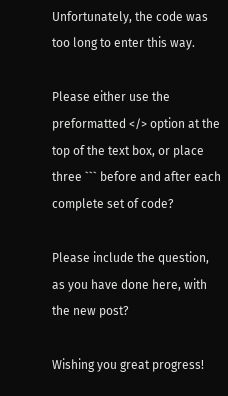Unfortunately, the code was too long to enter this way.

Please either use the preformatted </> option at the top of the text box, or place three ``` before and after each complete set of code?

Please include the question, as you have done here, with the new post?

Wishing you great progress!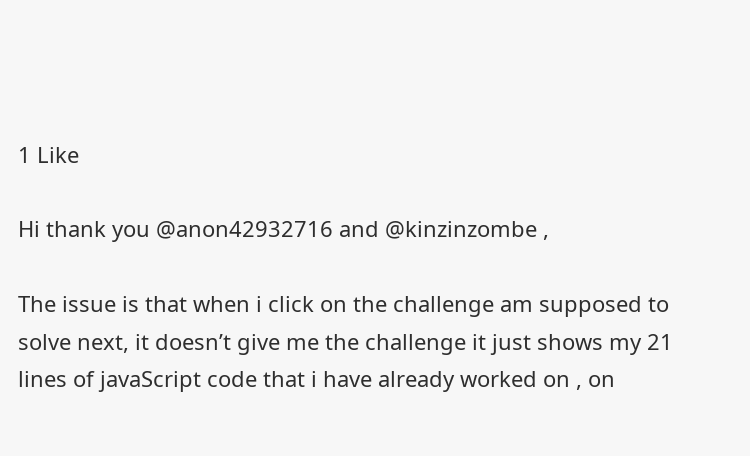1 Like

Hi thank you @anon42932716 and @kinzinzombe ,

The issue is that when i click on the challenge am supposed to solve next, it doesn’t give me the challenge it just shows my 21 lines of javaScript code that i have already worked on , on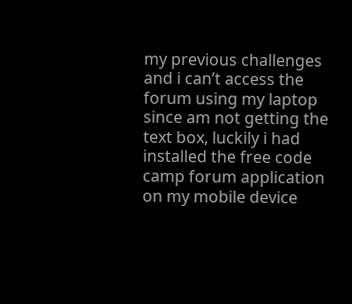my previous challenges and i can’t access the forum using my laptop since am not getting the text box, luckily i had installed the free code camp forum application on my mobile device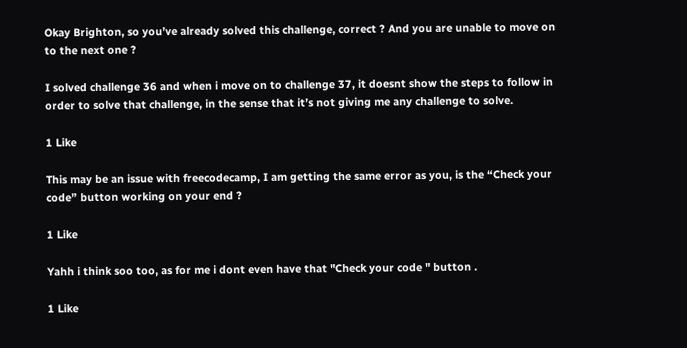Okay Brighton, so you’ve already solved this challenge, correct ? And you are unable to move on to the next one ?

I solved challenge 36 and when i move on to challenge 37, it doesnt show the steps to follow in order to solve that challenge, in the sense that it’s not giving me any challenge to solve.

1 Like

This may be an issue with freecodecamp, I am getting the same error as you, is the “Check your code” button working on your end ?

1 Like

Yahh i think soo too, as for me i dont even have that "Check your code " button .

1 Like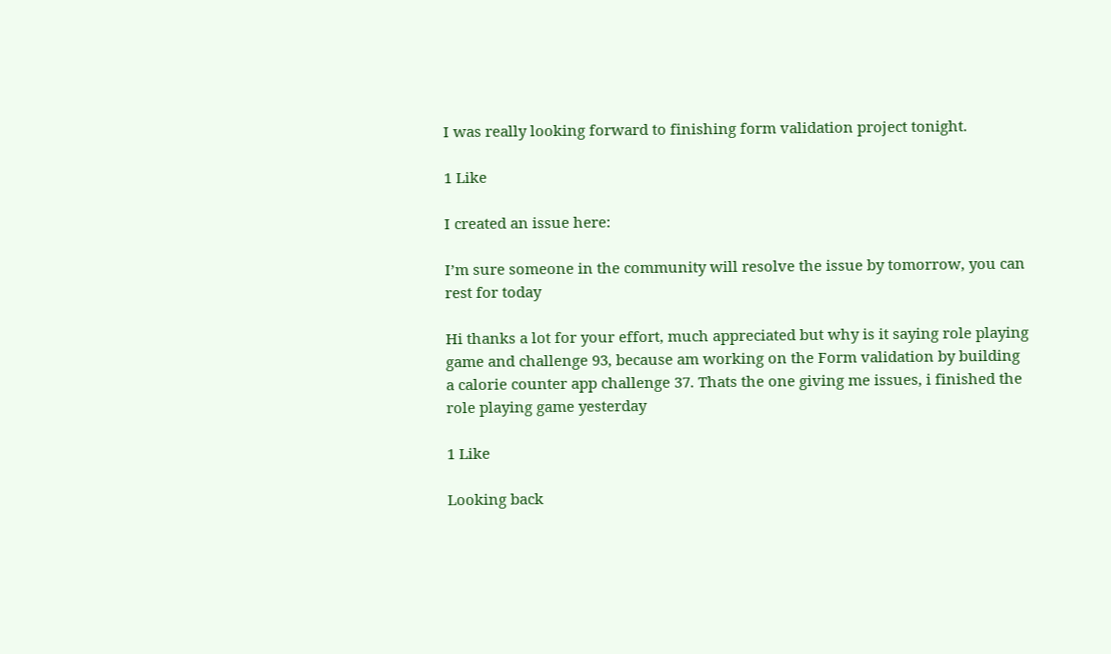I was really looking forward to finishing form validation project tonight.

1 Like

I created an issue here:

I’m sure someone in the community will resolve the issue by tomorrow, you can rest for today

Hi thanks a lot for your effort, much appreciated but why is it saying role playing game and challenge 93, because am working on the Form validation by building a calorie counter app challenge 37. Thats the one giving me issues, i finished the role playing game yesterday

1 Like

Looking back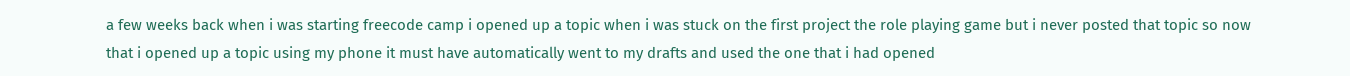a few weeks back when i was starting freecode camp i opened up a topic when i was stuck on the first project the role playing game but i never posted that topic so now that i opened up a topic using my phone it must have automatically went to my drafts and used the one that i had opened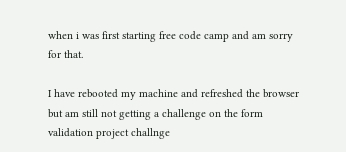when i was first starting free code camp and am sorry for that.

I have rebooted my machine and refreshed the browser but am still not getting a challenge on the form validation project challnge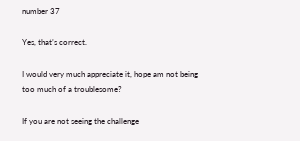number 37

Yes, that’s correct.

I would very much appreciate it, hope am not being too much of a troublesome?

If you are not seeing the challenge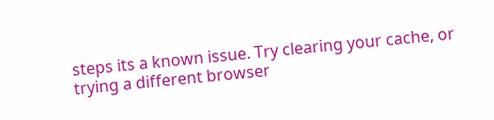steps its a known issue. Try clearing your cache, or trying a different browser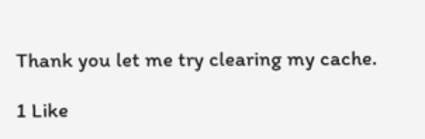Thank you let me try clearing my cache.

1 Like